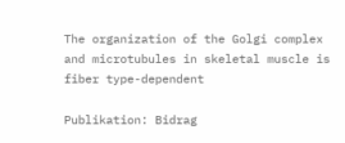The organization of the Golgi complex and microtubules in skeletal muscle is fiber type-dependent

Publikation: Bidrag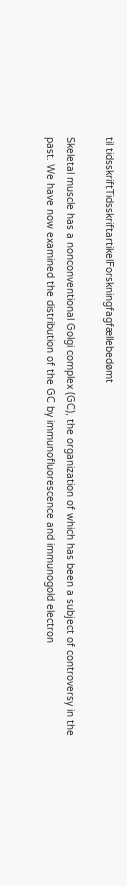til tidsskriftTidsskriftartikelForskningfagfællebedømt

Skeletal muscle has a nonconventional Golgi complex (GC), the organization of which has been a subject of controversy in the past. We have now examined the distribution of the GC by immunofluorescence and immunogold electron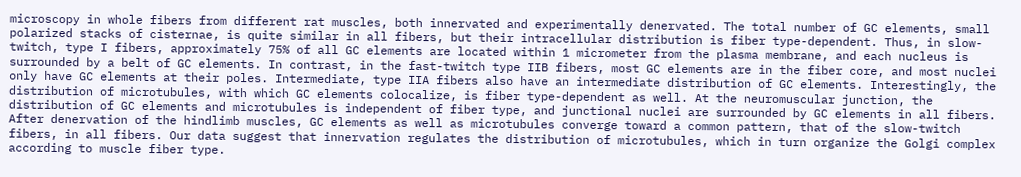microscopy in whole fibers from different rat muscles, both innervated and experimentally denervated. The total number of GC elements, small polarized stacks of cisternae, is quite similar in all fibers, but their intracellular distribution is fiber type-dependent. Thus, in slow-twitch, type I fibers, approximately 75% of all GC elements are located within 1 micrometer from the plasma membrane, and each nucleus is surrounded by a belt of GC elements. In contrast, in the fast-twitch type IIB fibers, most GC elements are in the fiber core, and most nuclei only have GC elements at their poles. Intermediate, type IIA fibers also have an intermediate distribution of GC elements. Interestingly, the distribution of microtubules, with which GC elements colocalize, is fiber type-dependent as well. At the neuromuscular junction, the distribution of GC elements and microtubules is independent of fiber type, and junctional nuclei are surrounded by GC elements in all fibers. After denervation of the hindlimb muscles, GC elements as well as microtubules converge toward a common pattern, that of the slow-twitch fibers, in all fibers. Our data suggest that innervation regulates the distribution of microtubules, which in turn organize the Golgi complex according to muscle fiber type.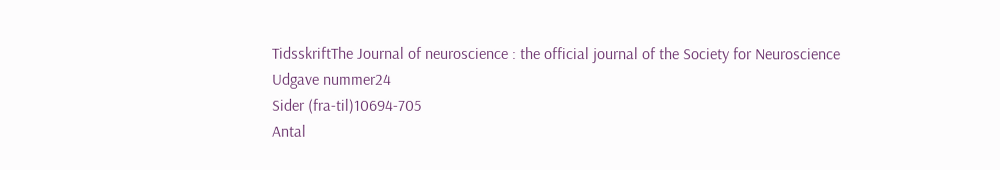TidsskriftThe Journal of neuroscience : the official journal of the Society for Neuroscience
Udgave nummer24
Sider (fra-til)10694-705
Antal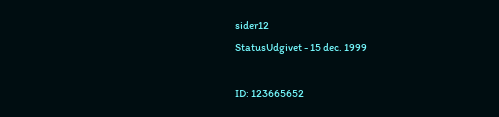sider12
StatusUdgivet - 15 dec. 1999

ID: 123665652